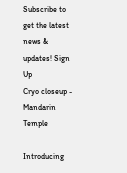Subscribe to get the latest news & updates! Sign Up
Cryo closeup - Mandarin Temple

Introducing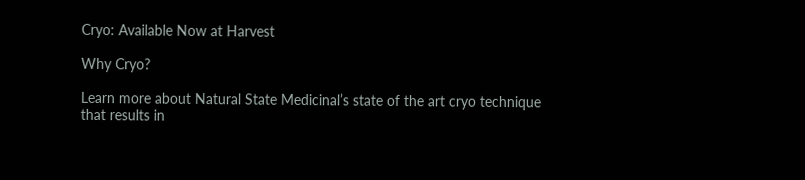Cryo: Available Now at Harvest

Why Cryo?

Learn more about Natural State Medicinal’s state of the art cryo technique that results in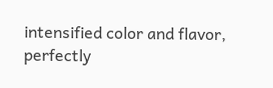intensified color and flavor, perfectly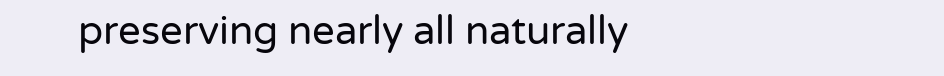preserving nearly all naturally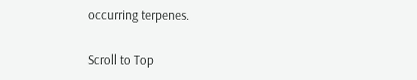occurring terpenes.

Scroll to Top